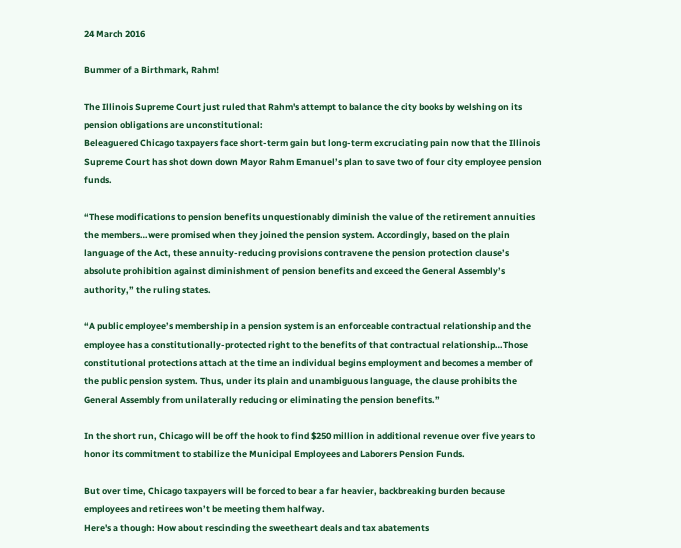24 March 2016

Bummer of a Birthmark, Rahm!

The Illinois Supreme Court just ruled that Rahm's attempt to balance the city books by welshing on its pension obligations are unconstitutional:
Beleaguered Chicago taxpayers face short-term gain but long-term excruciating pain now that the Illinois Supreme Court has shot down down Mayor Rahm Emanuel’s plan to save two of four city employee pension funds.

“These modifications to pension benefits unquestionably diminish the value of the retirement annuities the members…were promised when they joined the pension system. Accordingly, based on the plain language of the Act, these annuity-reducing provisions contravene the pension protection clause’s absolute prohibition against diminishment of pension benefits and exceed the General Assembly’s authority,” the ruling states.

“A public employee’s membership in a pension system is an enforceable contractual relationship and the employee has a constitutionally-protected right to the benefits of that contractual relationship…Those constitutional protections attach at the time an individual begins employment and becomes a member of the public pension system. Thus, under its plain and unambiguous language, the clause prohibits the General Assembly from unilaterally reducing or eliminating the pension benefits.”

In the short run, Chicago will be off the hook to find $250 million in additional revenue over five years to honor its commitment to stabilize the Municipal Employees and Laborers Pension Funds.

But over time, Chicago taxpayers will be forced to bear a far heavier, backbreaking burden because employees and retirees won’t be meeting them halfway.
Here's a though: How about rescinding the sweetheart deals and tax abatements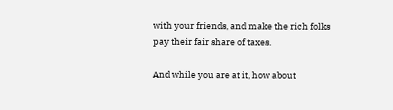with your friends, and make the rich folks pay their fair share of taxes.

And while you are at it, how about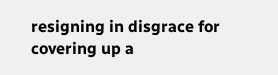resigning in disgrace for covering up a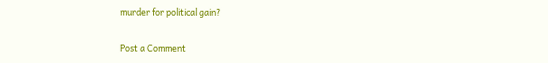murder for political gain?


Post a Comment